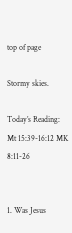top of page

Stormy skies.

Today’s Reading: Mt 15:39-16:12 MK 8:11-26


1. Was Jesus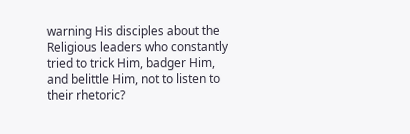warning His disciples about the Religious leaders who constantly tried to trick Him, badger Him, and belittle Him, not to listen to their rhetoric?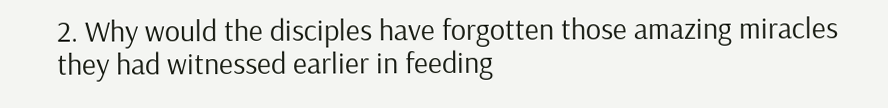2. Why would the disciples have forgotten those amazing miracles they had witnessed earlier in feeding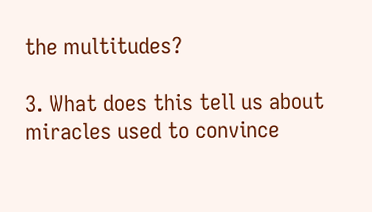the multitudes?

3. What does this tell us about miracles used to convince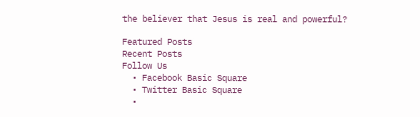the believer that Jesus is real and powerful?

Featured Posts
Recent Posts
Follow Us
  • Facebook Basic Square
  • Twitter Basic Square
  •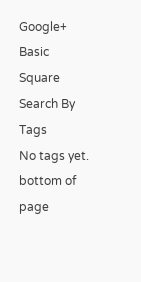Google+ Basic Square
Search By Tags
No tags yet.
bottom of page